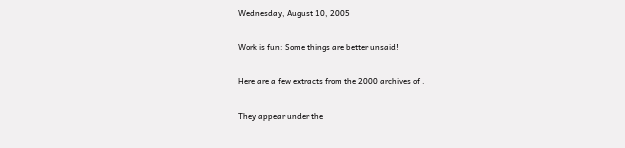Wednesday, August 10, 2005

Work is fun: Some things are better unsaid!

Here are a few extracts from the 2000 archives of .

They appear under the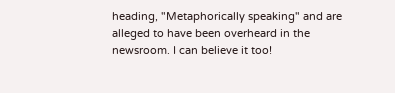heading, "Metaphorically speaking" and are alleged to have been overheard in the newsroom. I can believe it too!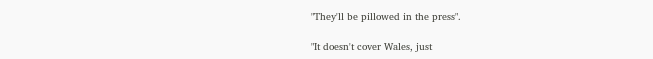"They'll be pillowed in the press".

"It doesn't cover Wales, just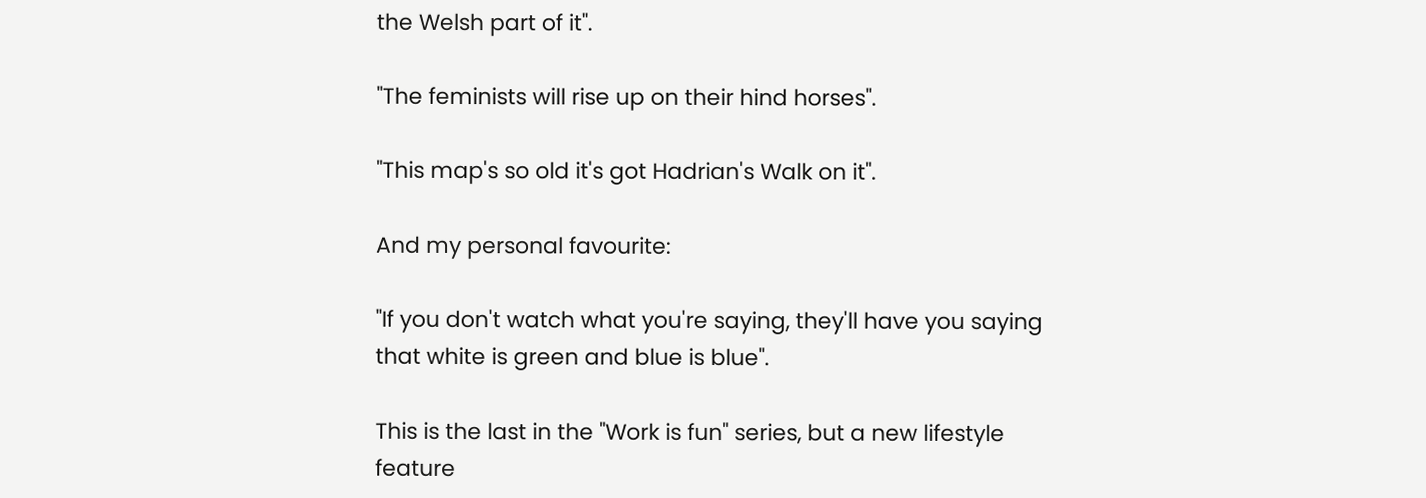the Welsh part of it".

"The feminists will rise up on their hind horses".

"This map's so old it's got Hadrian's Walk on it".

And my personal favourite:

"If you don't watch what you're saying, they'll have you saying that white is green and blue is blue".

This is the last in the "Work is fun" series, but a new lifestyle feature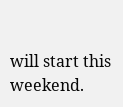will start this weekend.